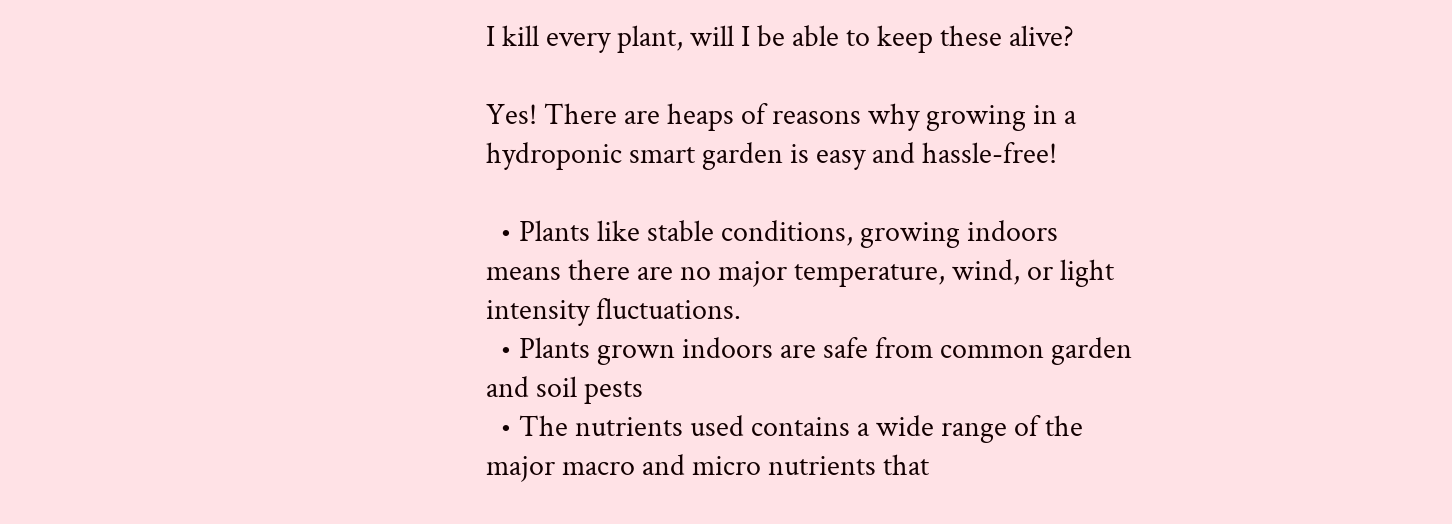I kill every plant, will I be able to keep these alive?

Yes! There are heaps of reasons why growing in a hydroponic smart garden is easy and hassle-free!

  • Plants like stable conditions, growing indoors means there are no major temperature, wind, or light intensity fluctuations.
  • Plants grown indoors are safe from common garden and soil pests
  • The nutrients used contains a wide range of the major macro and micro nutrients that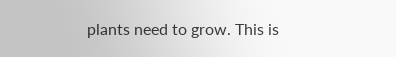plants need to grow. This is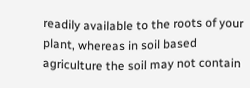readily available to the roots of your plant, whereas in soil based agriculture the soil may not contain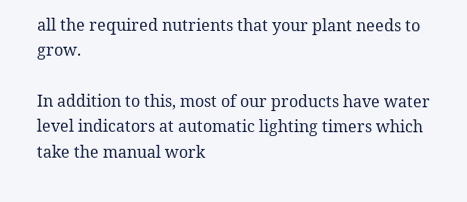all the required nutrients that your plant needs to grow.

In addition to this, most of our products have water level indicators at automatic lighting timers which take the manual work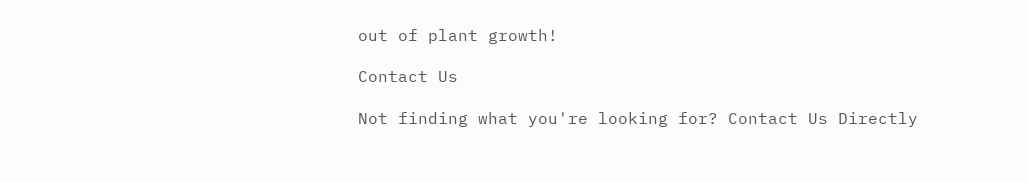out of plant growth!

Contact Us

Not finding what you're looking for? Contact Us Directly